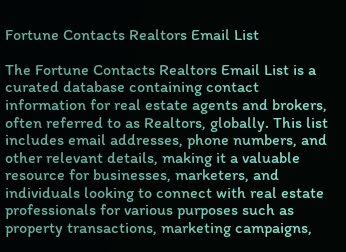Fortune Contacts Realtors Email List

The Fortune Contacts Realtors Email List is a curated database containing contact information for real estate agents and brokers, often referred to as Realtors, globally. This list includes email addresses, phone numbers, and other relevant details, making it a valuable resource for businesses, marketers, and individuals looking to connect with real estate professionals for various purposes such as property transactions, marketing campaigns,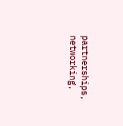partnerships, networking,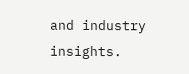and industry insights.